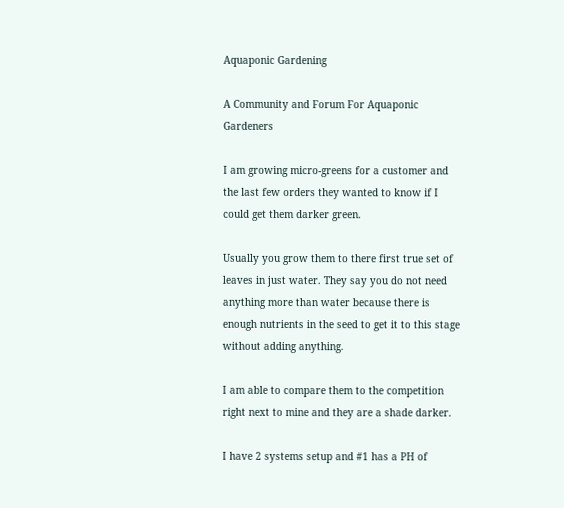Aquaponic Gardening

A Community and Forum For Aquaponic Gardeners

I am growing micro-greens for a customer and the last few orders they wanted to know if I could get them darker green.

Usually you grow them to there first true set of leaves in just water. They say you do not need anything more than water because there is enough nutrients in the seed to get it to this stage without adding anything.

I am able to compare them to the competition right next to mine and they are a shade darker.

I have 2 systems setup and #1 has a PH of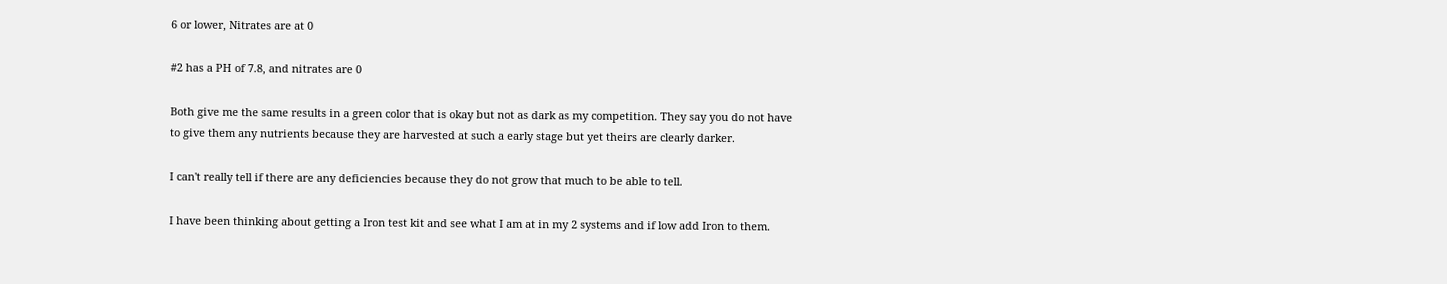6 or lower, Nitrates are at 0

#2 has a PH of 7.8, and nitrates are 0

Both give me the same results in a green color that is okay but not as dark as my competition. They say you do not have to give them any nutrients because they are harvested at such a early stage but yet theirs are clearly darker.

I can't really tell if there are any deficiencies because they do not grow that much to be able to tell.

I have been thinking about getting a Iron test kit and see what I am at in my 2 systems and if low add Iron to them.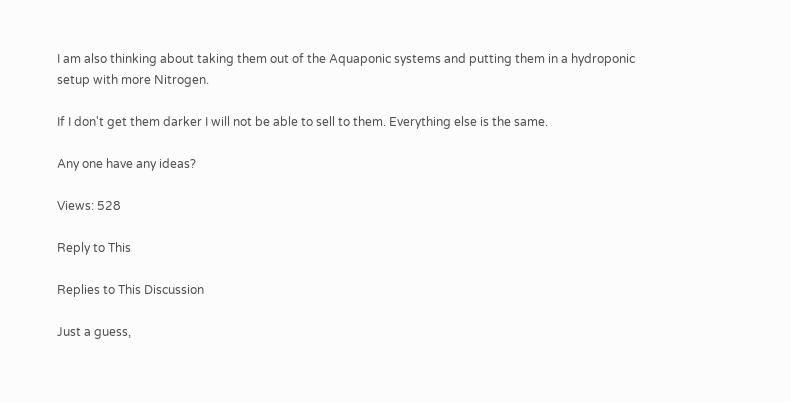I am also thinking about taking them out of the Aquaponic systems and putting them in a hydroponic setup with more Nitrogen.

If I don't get them darker I will not be able to sell to them. Everything else is the same.

Any one have any ideas?

Views: 528

Reply to This

Replies to This Discussion

Just a guess,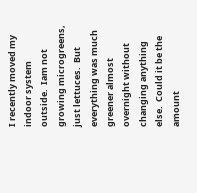I recently moved my indoor system outside.  Iam not growing microgreens, just lettuces.  But everything was much greener almost overnight without changing anything else.  Could it be the amount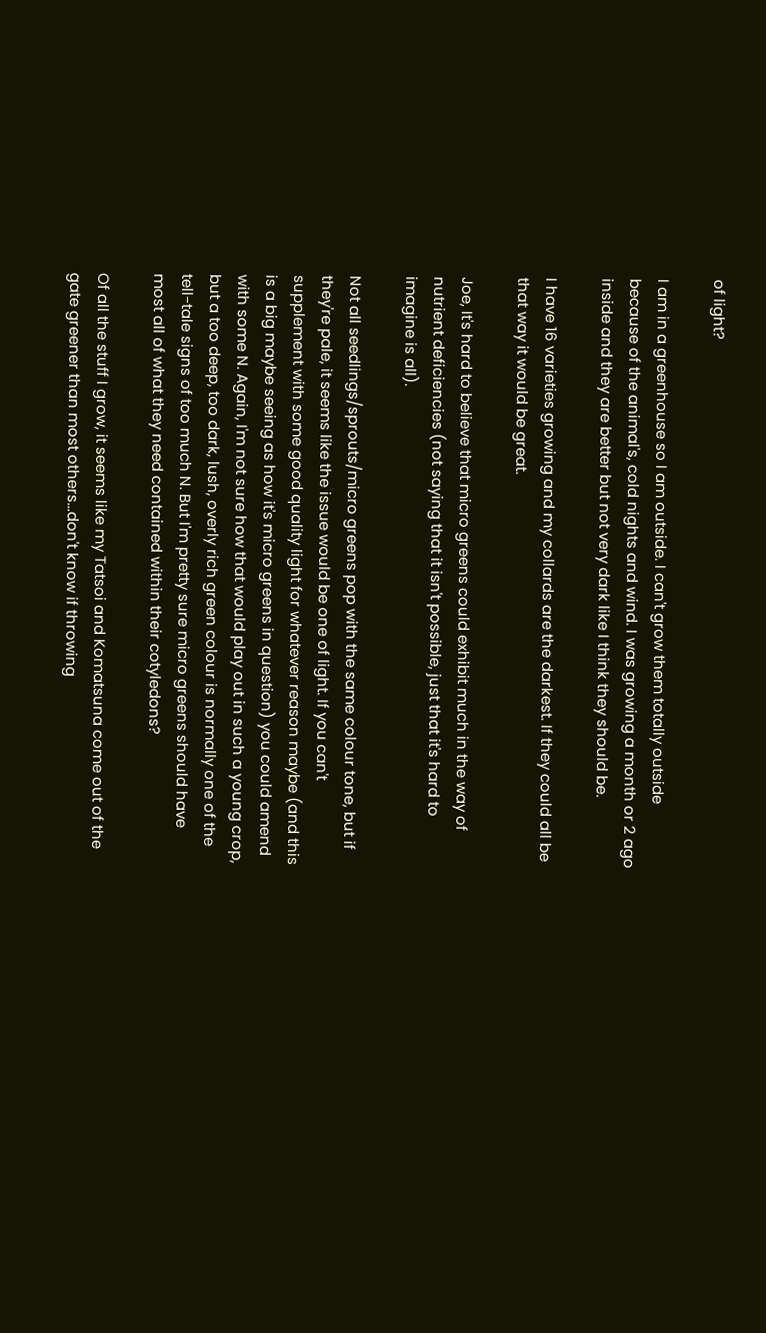of light?

I am in a greenhouse so I am outside. I can't grow them totally outside because of the animal's, cold nights and wind. I was growing a month or 2 ago inside and they are better but not very dark like I think they should be.

I have 16 varieties growing and my collards are the darkest. If they could all be that way it would be great.

Joe, It's hard to believe that micro greens could exhibit much in the way of nutrient deficiencies (not saying that it isn't possible, just that it's hard to imagine is all).

Not all seedlings/sprouts/micro greens pop with the same colour tone, but if they're pale, it seems like the issue would be one of light. If you can't supplement with some good quality light for whatever reason maybe (and this is a big maybe seeing as how it's micro greens in question) you could amend with some N. Again, I'm not sure how that would play out in such a young crop, but a too deep, too dark, lush, overly rich green colour is normally one of the tell-tale signs of too much N. But I'm pretty sure micro greens should have most all of what they need contained within their cotyledons?

Of all the stuff I grow, it seems like my Tatsoi and Komatsuna come out of the gate greener than most others...don't know if throwing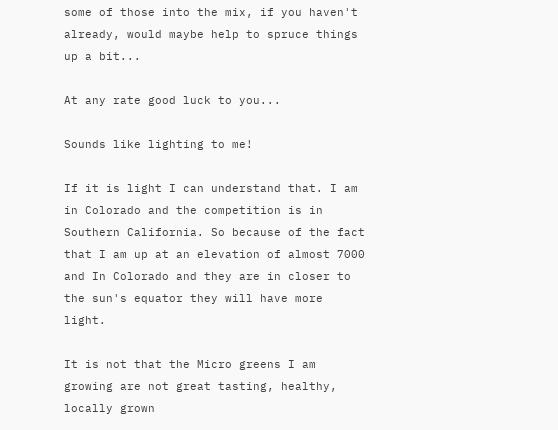some of those into the mix, if you haven't already, would maybe help to spruce things up a bit...

At any rate good luck to you...

Sounds like lighting to me!

If it is light I can understand that. I am in Colorado and the competition is in Southern California. So because of the fact that I am up at an elevation of almost 7000 and In Colorado and they are in closer to the sun's equator they will have more light.

It is not that the Micro greens I am growing are not great tasting, healthy, locally grown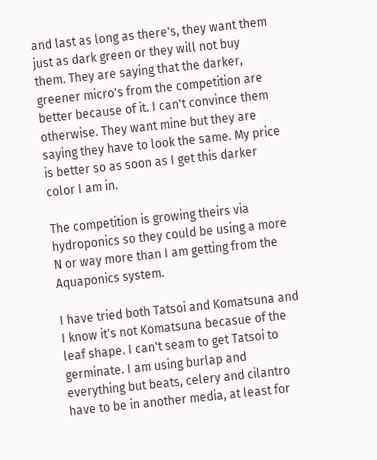and last as long as there's, they want them just as dark green or they will not buy them. They are saying that the darker, greener micro's from the competition are better because of it. I can't convince them otherwise. They want mine but they are saying they have to look the same. My price is better so as soon as I get this darker color I am in.

The competition is growing theirs via hydroponics so they could be using a more N or way more than I am getting from the Aquaponics system.

I have tried both Tatsoi and Komatsuna and I know it's not Komatsuna becasue of the leaf shape. I can't seam to get Tatsoi to germinate. I am using burlap and everything but beats, celery and cilantro have to be in another media, at least for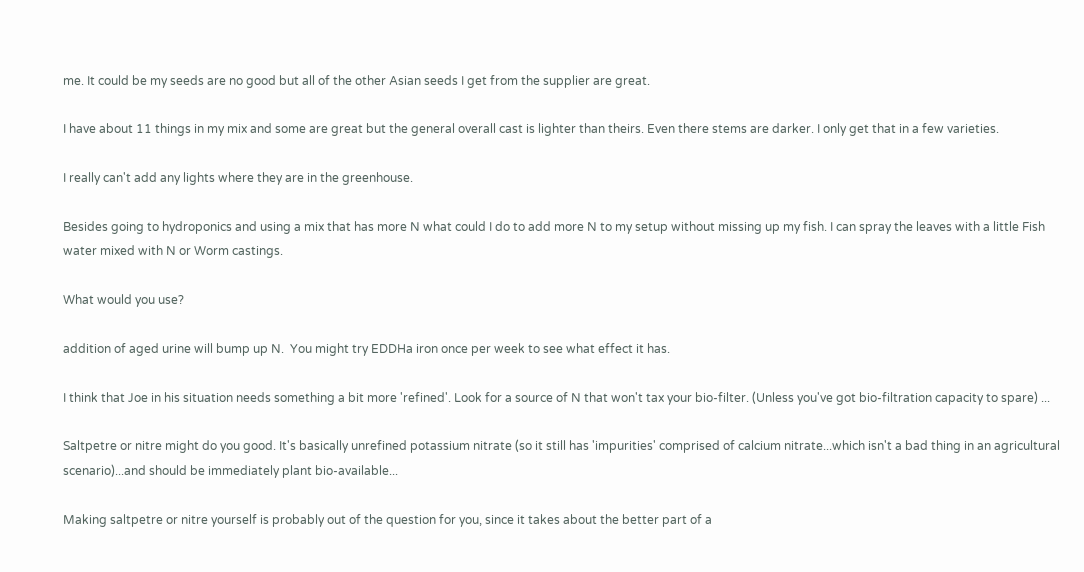me. It could be my seeds are no good but all of the other Asian seeds I get from the supplier are great.

I have about 11 things in my mix and some are great but the general overall cast is lighter than theirs. Even there stems are darker. I only get that in a few varieties.

I really can't add any lights where they are in the greenhouse.

Besides going to hydroponics and using a mix that has more N what could I do to add more N to my setup without missing up my fish. I can spray the leaves with a little Fish water mixed with N or Worm castings.

What would you use?

addition of aged urine will bump up N.  You might try EDDHa iron once per week to see what effect it has.

I think that Joe in his situation needs something a bit more 'refined'. Look for a source of N that won't tax your bio-filter. (Unless you've got bio-filtration capacity to spare) ...

Saltpetre or nitre might do you good. It's basically unrefined potassium nitrate (so it still has 'impurities' comprised of calcium nitrate...which isn't a bad thing in an agricultural scenario)...and should be immediately plant bio-available...

Making saltpetre or nitre yourself is probably out of the question for you, since it takes about the better part of a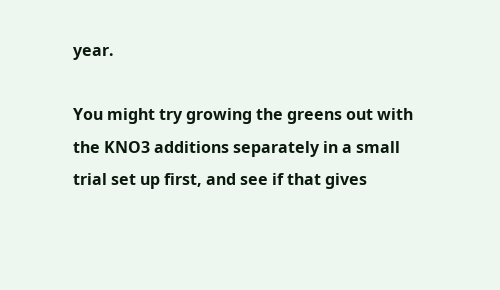year.

You might try growing the greens out with the KNO3 additions separately in a small trial set up first, and see if that gives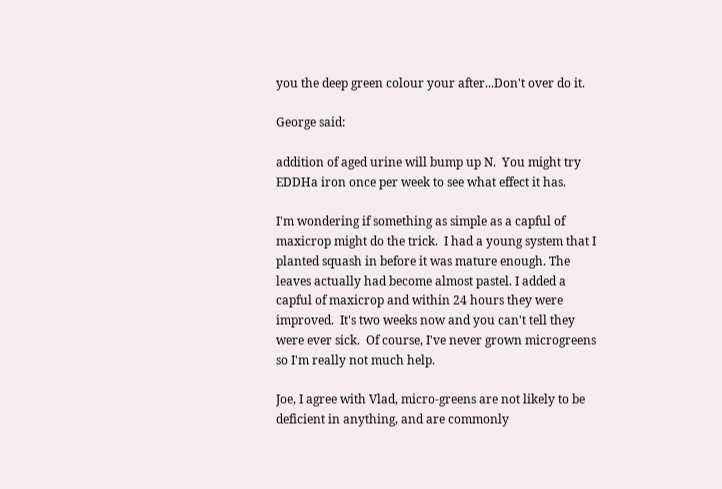you the deep green colour your after...Don't over do it.

George said:

addition of aged urine will bump up N.  You might try EDDHa iron once per week to see what effect it has.

I'm wondering if something as simple as a capful of maxicrop might do the trick.  I had a young system that I planted squash in before it was mature enough. The leaves actually had become almost pastel. I added a capful of maxicrop and within 24 hours they were improved.  It's two weeks now and you can't tell they were ever sick.  Of course, I've never grown microgreens so I'm really not much help.

Joe, I agree with Vlad, micro-greens are not likely to be deficient in anything, and are commonly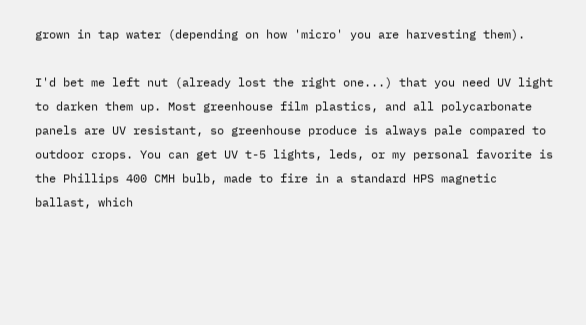grown in tap water (depending on how 'micro' you are harvesting them).

I'd bet me left nut (already lost the right one...) that you need UV light to darken them up. Most greenhouse film plastics, and all polycarbonate panels are UV resistant, so greenhouse produce is always pale compared to outdoor crops. You can get UV t-5 lights, leds, or my personal favorite is the Phillips 400 CMH bulb, made to fire in a standard HPS magnetic ballast, which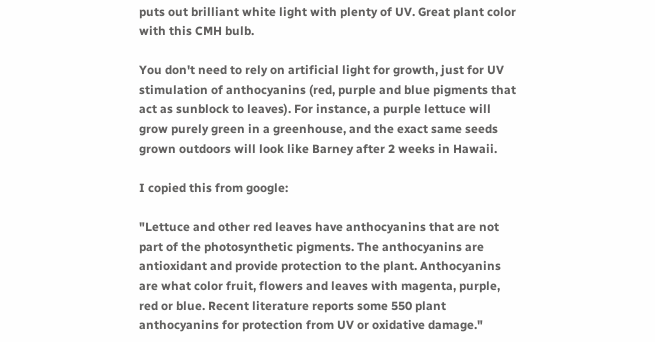puts out brilliant white light with plenty of UV. Great plant color with this CMH bulb.

You don't need to rely on artificial light for growth, just for UV stimulation of anthocyanins (red, purple and blue pigments that act as sunblock to leaves). For instance, a purple lettuce will grow purely green in a greenhouse, and the exact same seeds grown outdoors will look like Barney after 2 weeks in Hawaii.

I copied this from google:

"Lettuce and other red leaves have anthocyanins that are not part of the photosynthetic pigments. The anthocyanins are antioxidant and provide protection to the plant. Anthocyanins are what color fruit, flowers and leaves with magenta, purple, red or blue. Recent literature reports some 550 plant anthocyanins for protection from UV or oxidative damage."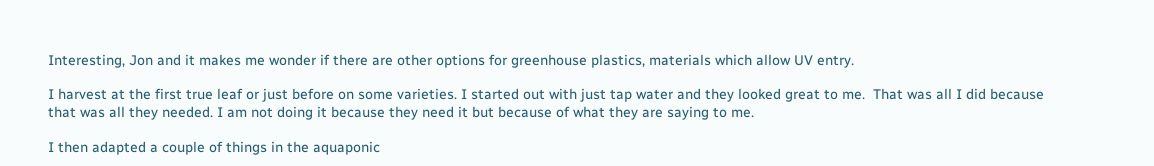Interesting, Jon and it makes me wonder if there are other options for greenhouse plastics, materials which allow UV entry.

I harvest at the first true leaf or just before on some varieties. I started out with just tap water and they looked great to me.  That was all I did because that was all they needed. I am not doing it because they need it but because of what they are saying to me.

I then adapted a couple of things in the aquaponic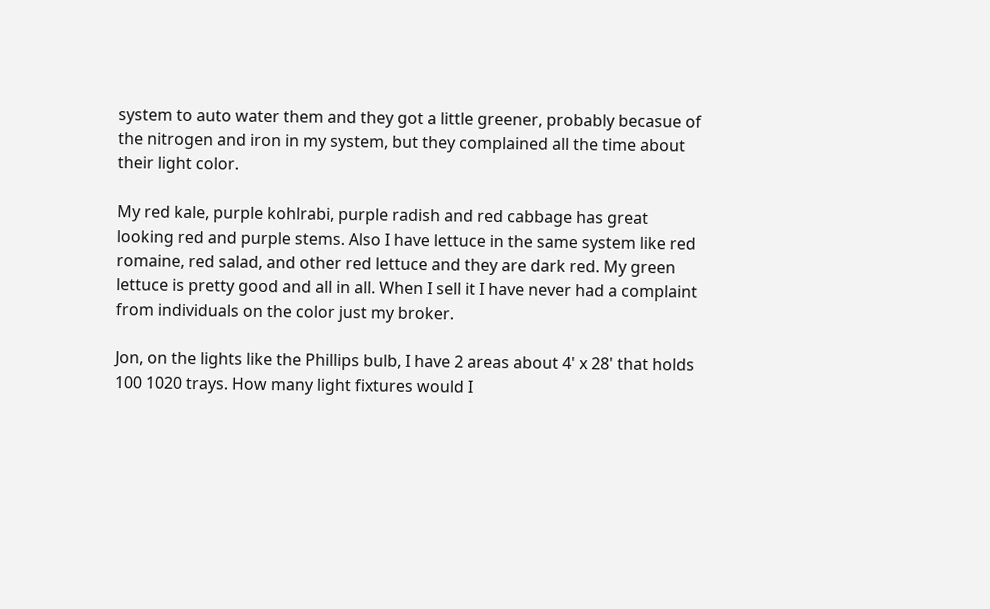system to auto water them and they got a little greener, probably becasue of the nitrogen and iron in my system, but they complained all the time about their light color.

My red kale, purple kohlrabi, purple radish and red cabbage has great looking red and purple stems. Also I have lettuce in the same system like red romaine, red salad, and other red lettuce and they are dark red. My green lettuce is pretty good and all in all. When I sell it I have never had a complaint from individuals on the color just my broker.

Jon, on the lights like the Phillips bulb, I have 2 areas about 4' x 28' that holds 100 1020 trays. How many light fixtures would I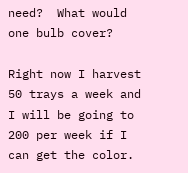need?  What would one bulb cover?

Right now I harvest 50 trays a week and I will be going to 200 per week if I can get the color.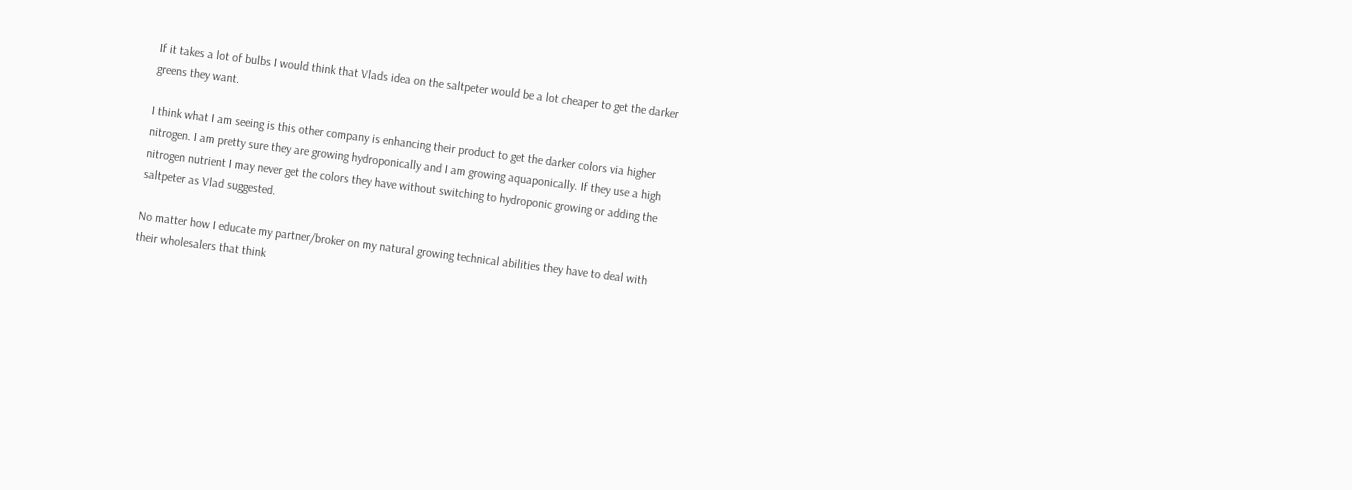If it takes a lot of bulbs I would think that Vlads idea on the saltpeter would be a lot cheaper to get the darker greens they want.

I think what I am seeing is this other company is enhancing their product to get the darker colors via higher nitrogen. I am pretty sure they are growing hydroponically and I am growing aquaponically. If they use a high nitrogen nutrient I may never get the colors they have without switching to hydroponic growing or adding the saltpeter as Vlad suggested.

No matter how I educate my partner/broker on my natural growing technical abilities they have to deal with their wholesalers that think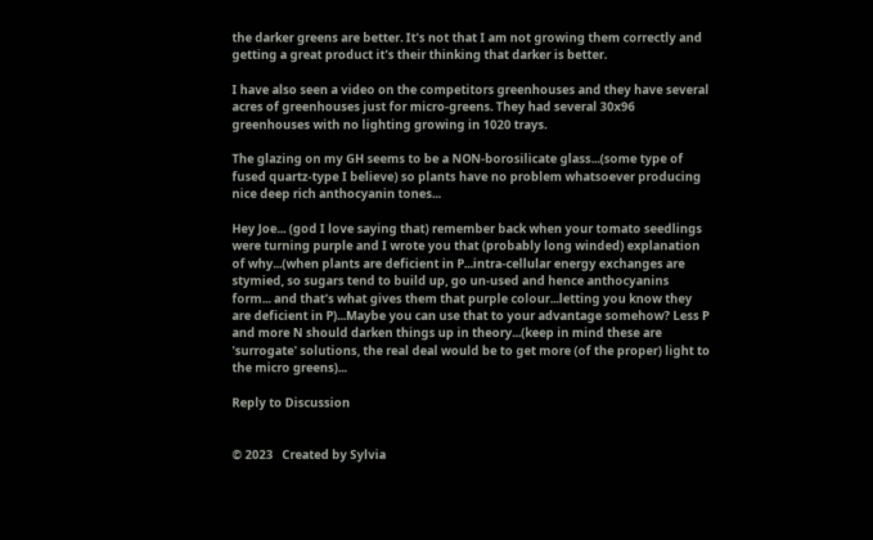the darker greens are better. It's not that I am not growing them correctly and getting a great product it's their thinking that darker is better.

I have also seen a video on the competitors greenhouses and they have several acres of greenhouses just for micro-greens. They had several 30x96 greenhouses with no lighting growing in 1020 trays.

The glazing on my GH seems to be a NON-borosilicate glass...(some type of fused quartz-type I believe) so plants have no problem whatsoever producing nice deep rich anthocyanin tones...

Hey Joe... (god I love saying that) remember back when your tomato seedlings were turning purple and I wrote you that (probably long winded) explanation of why...(when plants are deficient in P...intra-cellular energy exchanges are stymied, so sugars tend to build up, go un-used and hence anthocyanins form... and that's what gives them that purple colour...letting you know they are deficient in P)...Maybe you can use that to your advantage somehow? Less P and more N should darken things up in theory...(keep in mind these are 'surrogate' solutions, the real deal would be to get more (of the proper) light to the micro greens)...

Reply to Discussion


© 2023   Created by Sylvia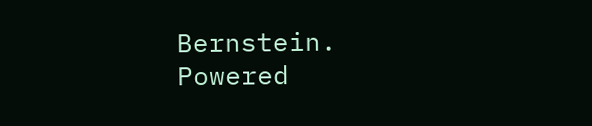Bernstein.   Powered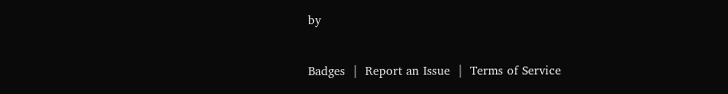by

Badges  |  Report an Issue  |  Terms of Service